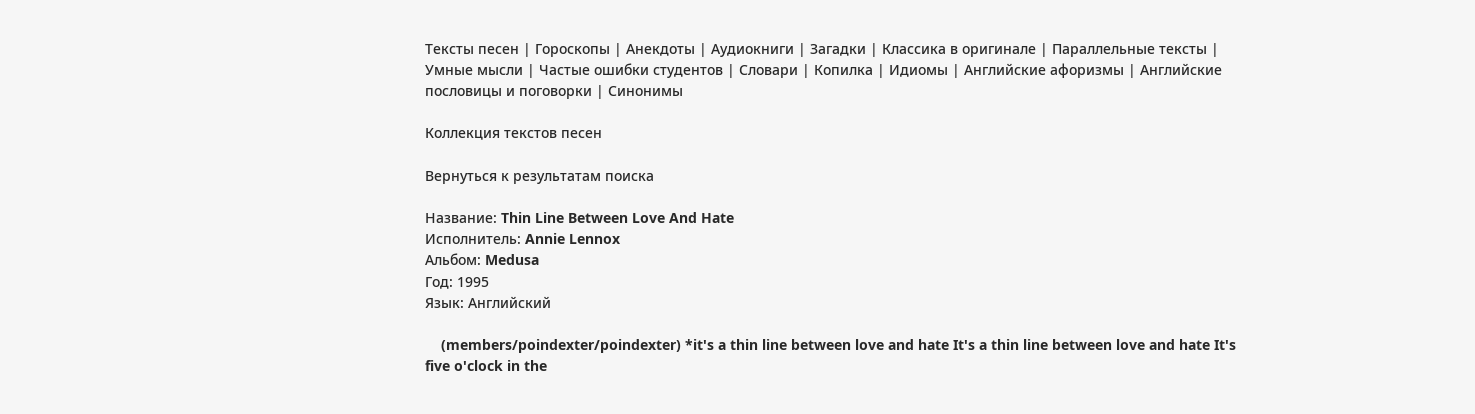Тексты песен | Гороскопы | Анекдоты | Аудиокниги | Загадки | Классика в оригинале | Параллельные тексты | Умные мысли | Частые ошибки студентов | Словари | Копилка | Идиомы | Английские афоризмы | Английские пословицы и поговорки | Синонимы

Коллекция текстов песен

Вернуться к результатам поиска

Название: Thin Line Between Love And Hate
Исполнитель: Annie Lennox
Альбом: Medusa
Год: 1995
Язык: Английский

    (members/poindexter/poindexter) *it's a thin line between love and hate It's a thin line between love and hate It's five o'clock in the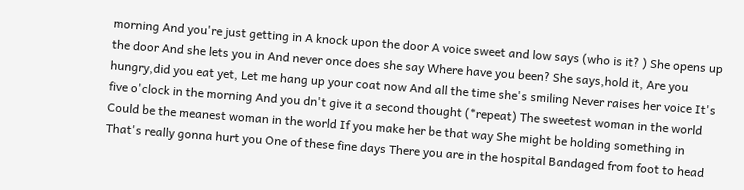morning And you're just getting in A knock upon the door A voice sweet and low says (who is it? ) She opens up the door And she lets you in And never once does she say Where have you been? She says,hold it, Are you hungry,did you eat yet, Let me hang up your coat now And all the time she's smiling Never raises her voice It's five o'clock in the morning And you dn't give it a second thought (*repeat) The sweetest woman in the world Could be the meanest woman in the world If you make her be that way She might be holding something in That's really gonna hurt you One of these fine days There you are in the hospital Bandaged from foot to head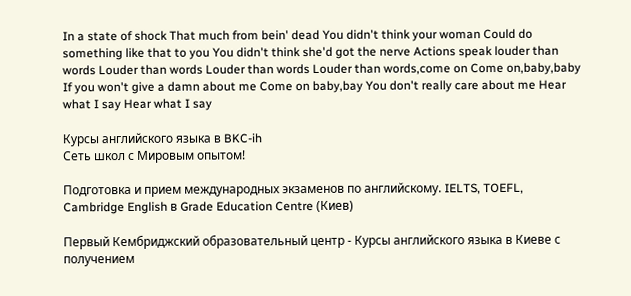In a state of shock That much from bein' dead You didn't think your woman Could do something like that to you You didn't think she'd got the nerve Actions speak louder than words Louder than words Louder than words Louder than words,come on Come on,baby,baby If you won't give a damn about me Come on baby,bay You don't really care about me Hear what I say Hear what I say

Курсы английского языка в BKC-ih
Сеть школ с Мировым опытом!

Подготовка и прием международных экзаменов по английскому. IELTS, TOEFL, Cambridge English в Grade Education Centre (Киев)

Первый Кембриджский образовательный центр - Курсы английского языка в Киеве с получением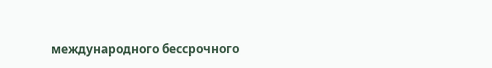международного бессрочного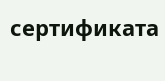сертификата